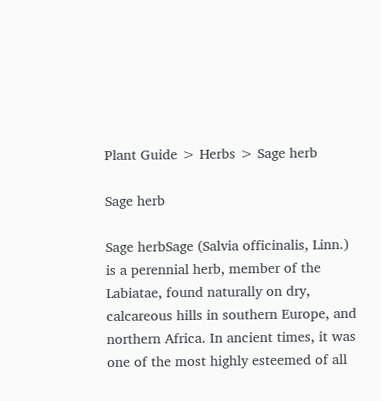Plant Guide > Herbs > Sage herb

Sage herb

Sage herbSage (Salvia officinalis, Linn.) is a perennial herb, member of the Labiatae, found naturally on dry, calcareous hills in southern Europe, and northern Africa. In ancient times, it was one of the most highly esteemed of all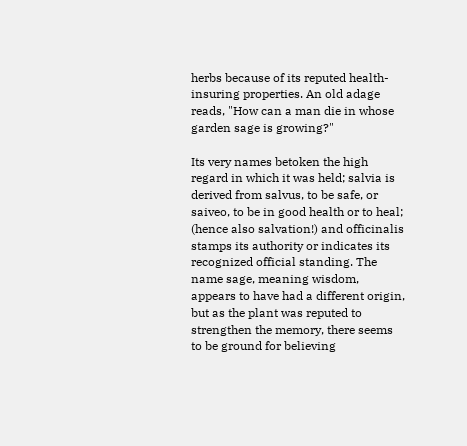herbs because of its reputed health-insuring properties. An old adage reads, "How can a man die in whose garden sage is growing?"

Its very names betoken the high regard in which it was held; salvia is derived from salvus, to be safe, or saiveo, to be in good health or to heal; (hence also salvation!) and officinalis stamps its authority or indicates its recognized official standing. The name sage, meaning wisdom, appears to have had a different origin, but as the plant was reputed to strengthen the memory, there seems to be ground for believing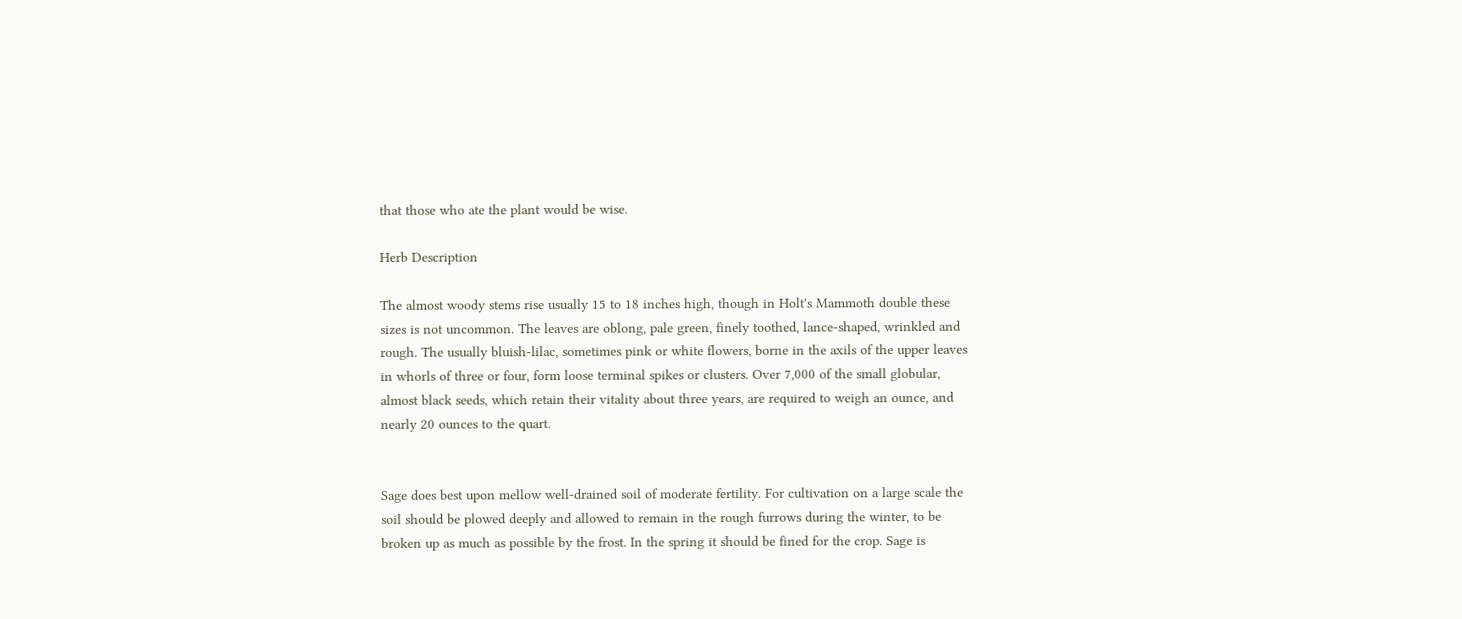that those who ate the plant would be wise.

Herb Description

The almost woody stems rise usually 15 to 18 inches high, though in Holt's Mammoth double these sizes is not uncommon. The leaves are oblong, pale green, finely toothed, lance-shaped, wrinkled and rough. The usually bluish-lilac, sometimes pink or white flowers, borne in the axils of the upper leaves in whorls of three or four, form loose terminal spikes or clusters. Over 7,000 of the small globular, almost black seeds, which retain their vitality about three years, are required to weigh an ounce, and nearly 20 ounces to the quart.


Sage does best upon mellow well-drained soil of moderate fertility. For cultivation on a large scale the soil should be plowed deeply and allowed to remain in the rough furrows during the winter, to be broken up as much as possible by the frost. In the spring it should be fined for the crop. Sage is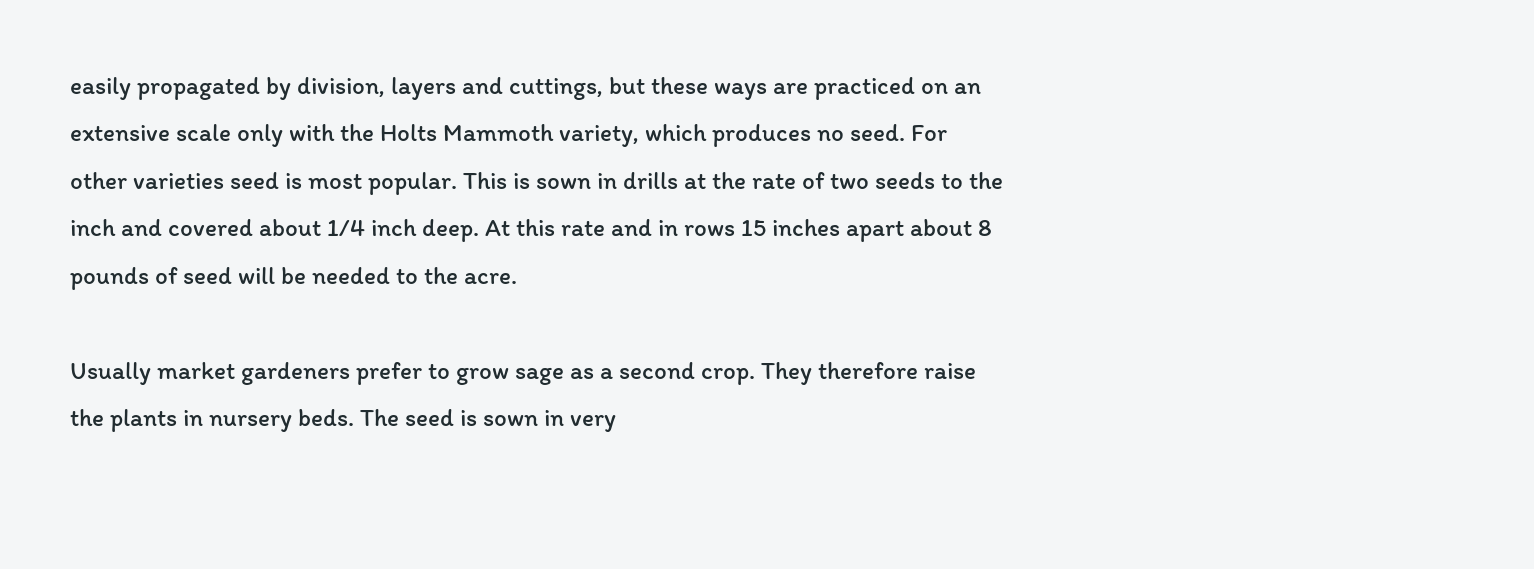easily propagated by division, layers and cuttings, but these ways are practiced on an extensive scale only with the Holts Mammoth variety, which produces no seed. For other varieties seed is most popular. This is sown in drills at the rate of two seeds to the inch and covered about 1/4 inch deep. At this rate and in rows 15 inches apart about 8 pounds of seed will be needed to the acre.

Usually market gardeners prefer to grow sage as a second crop. They therefore raise the plants in nursery beds. The seed is sown in very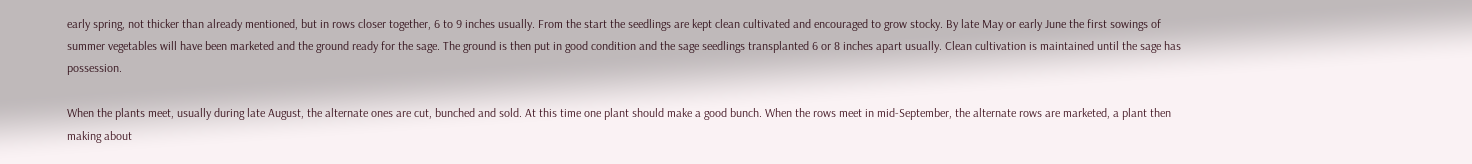early spring, not thicker than already mentioned, but in rows closer together, 6 to 9 inches usually. From the start the seedlings are kept clean cultivated and encouraged to grow stocky. By late May or early June the first sowings of summer vegetables will have been marketed and the ground ready for the sage. The ground is then put in good condition and the sage seedlings transplanted 6 or 8 inches apart usually. Clean cultivation is maintained until the sage has possession.

When the plants meet, usually during late August, the alternate ones are cut, bunched and sold. At this time one plant should make a good bunch. When the rows meet in mid-September, the alternate rows are marketed, a plant then making about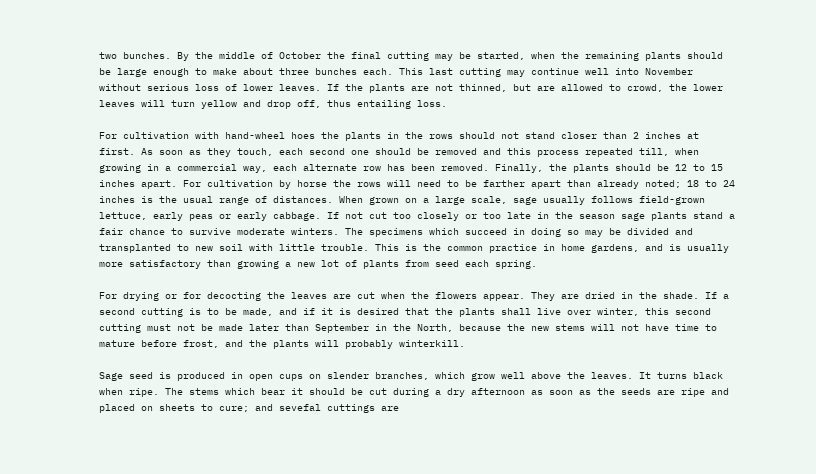two bunches. By the middle of October the final cutting may be started, when the remaining plants should be large enough to make about three bunches each. This last cutting may continue well into November without serious loss of lower leaves. If the plants are not thinned, but are allowed to crowd, the lower leaves will turn yellow and drop off, thus entailing loss.

For cultivation with hand-wheel hoes the plants in the rows should not stand closer than 2 inches at first. As soon as they touch, each second one should be removed and this process repeated till, when growing in a commercial way, each alternate row has been removed. Finally, the plants should be 12 to 15 inches apart. For cultivation by horse the rows will need to be farther apart than already noted; 18 to 24 inches is the usual range of distances. When grown on a large scale, sage usually follows field-grown lettuce, early peas or early cabbage. If not cut too closely or too late in the season sage plants stand a fair chance to survive moderate winters. The specimens which succeed in doing so may be divided and transplanted to new soil with little trouble. This is the common practice in home gardens, and is usually more satisfactory than growing a new lot of plants from seed each spring.

For drying or for decocting the leaves are cut when the flowers appear. They are dried in the shade. If a second cutting is to be made, and if it is desired that the plants shall live over winter, this second cutting must not be made later than September in the North, because the new stems will not have time to mature before frost, and the plants will probably winterkill.

Sage seed is produced in open cups on slender branches, which grow well above the leaves. It turns black when ripe. The stems which bear it should be cut during a dry afternoon as soon as the seeds are ripe and placed on sheets to cure; and sevefal cuttings are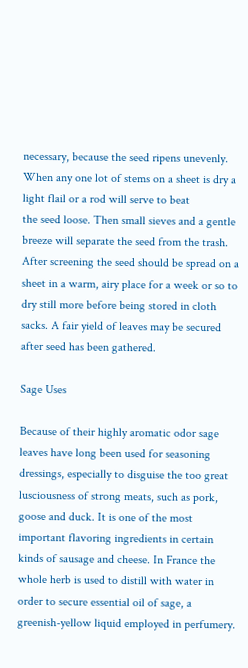necessary, because the seed ripens unevenly. When any one lot of stems on a sheet is dry a light flail or a rod will serve to beat
the seed loose. Then small sieves and a gentle breeze will separate the seed from the trash. After screening the seed should be spread on a sheet in a warm, airy place for a week or so to dry still more before being stored in cloth sacks. A fair yield of leaves may be secured after seed has been gathered.

Sage Uses

Because of their highly aromatic odor sage leaves have long been used for seasoning dressings, especially to disguise the too great lusciousness of strong meats, such as pork, goose and duck. It is one of the most important flavoring ingredients in certain kinds of sausage and cheese. In France the whole herb is used to distill with water in order to secure essential oil of sage, a greenish-yellow liquid employed in perfumery.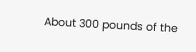About 300 pounds of the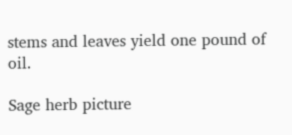stems and leaves yield one pound of oil.

Sage herb picture